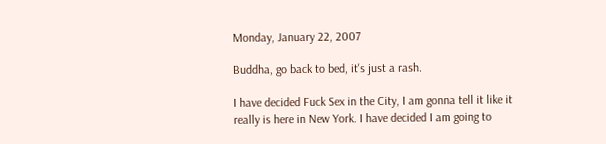Monday, January 22, 2007

Buddha, go back to bed, it's just a rash.

I have decided Fuck Sex in the City, I am gonna tell it like it really is here in New York. I have decided I am going to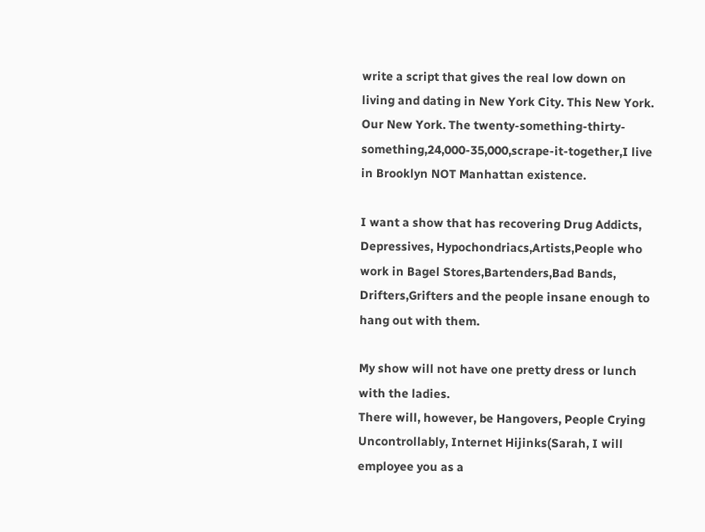write a script that gives the real low down on living and dating in New York City. This New York. Our New York. The twenty-something-thirty-something,24,000-35,000,scrape-it-together,I live in Brooklyn NOT Manhattan existence.

I want a show that has recovering Drug Addicts, Depressives, Hypochondriacs,Artists,People who work in Bagel Stores,Bartenders,Bad Bands, Drifters,Grifters and the people insane enough to hang out with them.

My show will not have one pretty dress or lunch with the ladies.
There will, however, be Hangovers, People Crying Uncontrollably, Internet Hijinks(Sarah, I will employee you as a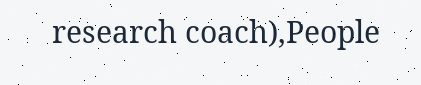research coach),People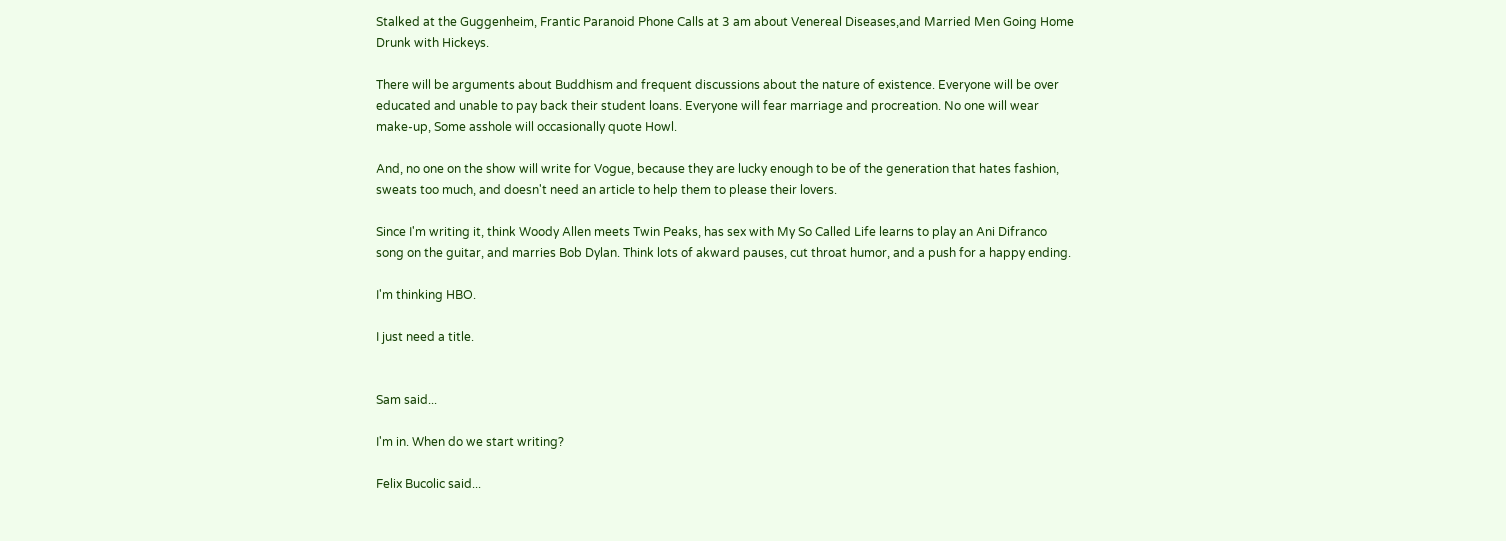Stalked at the Guggenheim, Frantic Paranoid Phone Calls at 3 am about Venereal Diseases,and Married Men Going Home Drunk with Hickeys.

There will be arguments about Buddhism and frequent discussions about the nature of existence. Everyone will be over educated and unable to pay back their student loans. Everyone will fear marriage and procreation. No one will wear make-up, Some asshole will occasionally quote Howl.

And, no one on the show will write for Vogue, because they are lucky enough to be of the generation that hates fashion, sweats too much, and doesn't need an article to help them to please their lovers.

Since I'm writing it, think Woody Allen meets Twin Peaks, has sex with My So Called Life learns to play an Ani Difranco song on the guitar, and marries Bob Dylan. Think lots of akward pauses, cut throat humor, and a push for a happy ending.

I'm thinking HBO.

I just need a title.


Sam said...

I'm in. When do we start writing?

Felix Bucolic said...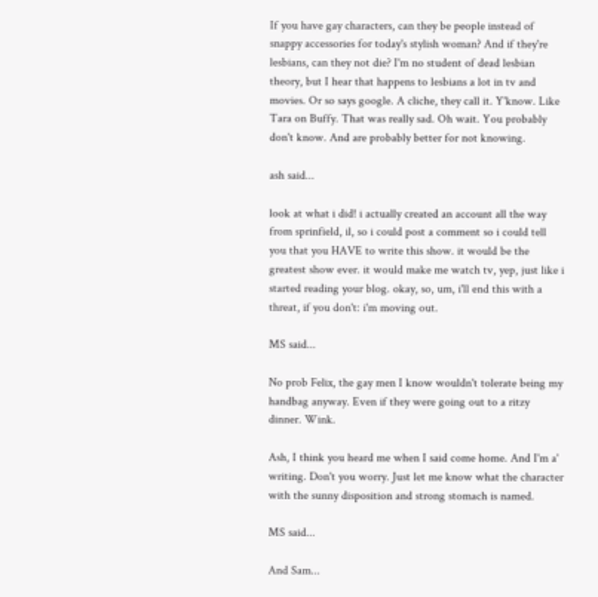If you have gay characters, can they be people instead of snappy accessories for today's stylish woman? And if they're lesbians, can they not die? I'm no student of dead lesbian theory, but I hear that happens to lesbians a lot in tv and movies. Or so says google. A cliche, they call it. Y'know. Like Tara on Buffy. That was really sad. Oh wait. You probably don't know. And are probably better for not knowing.

ash said...

look at what i did! i actually created an account all the way from sprinfield, il, so i could post a comment so i could tell you that you HAVE to write this show. it would be the greatest show ever. it would make me watch tv, yep, just like i started reading your blog. okay, so, um, i'll end this with a threat, if you don't: i'm moving out.

MS said...

No prob Felix, the gay men I know wouldn't tolerate being my handbag anyway. Even if they were going out to a ritzy dinner. Wink.

Ash, I think you heard me when I said come home. And I'm a' writing. Don't you worry. Just let me know what the character with the sunny disposition and strong stomach is named.

MS said...

And Sam...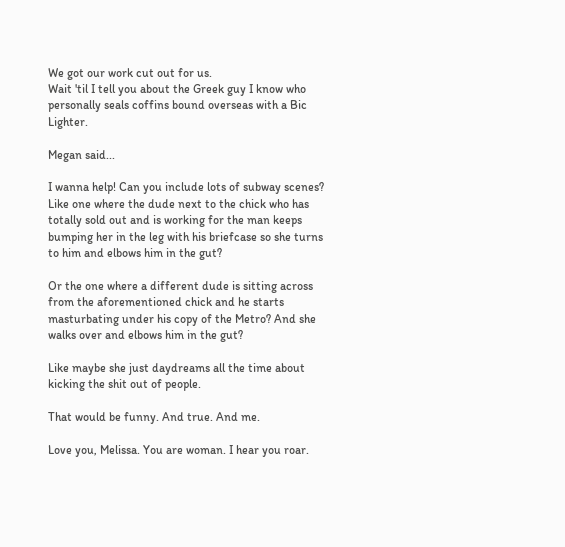We got our work cut out for us.
Wait 'til I tell you about the Greek guy I know who personally seals coffins bound overseas with a Bic Lighter.

Megan said...

I wanna help! Can you include lots of subway scenes? Like one where the dude next to the chick who has totally sold out and is working for the man keeps bumping her in the leg with his briefcase so she turns to him and elbows him in the gut?

Or the one where a different dude is sitting across from the aforementioned chick and he starts masturbating under his copy of the Metro? And she walks over and elbows him in the gut?

Like maybe she just daydreams all the time about kicking the shit out of people.

That would be funny. And true. And me.

Love you, Melissa. You are woman. I hear you roar.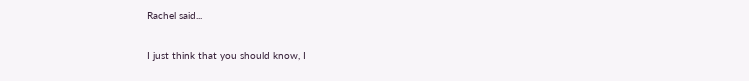Rachel said...

I just think that you should know, I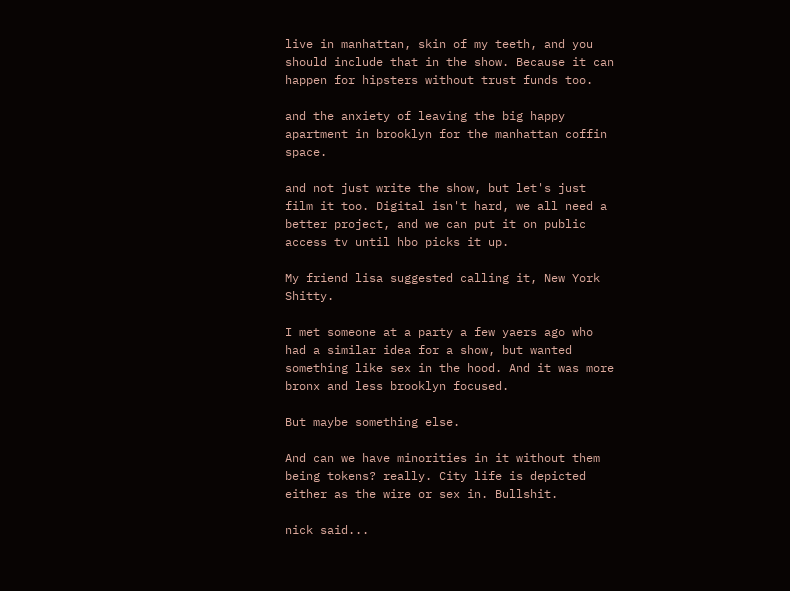live in manhattan, skin of my teeth, and you should include that in the show. Because it can happen for hipsters without trust funds too.

and the anxiety of leaving the big happy apartment in brooklyn for the manhattan coffin space.

and not just write the show, but let's just film it too. Digital isn't hard, we all need a better project, and we can put it on public access tv until hbo picks it up.

My friend lisa suggested calling it, New York Shitty.

I met someone at a party a few yaers ago who had a similar idea for a show, but wanted something like sex in the hood. And it was more bronx and less brooklyn focused.

But maybe something else.

And can we have minorities in it without them being tokens? really. City life is depicted either as the wire or sex in. Bullshit.

nick said...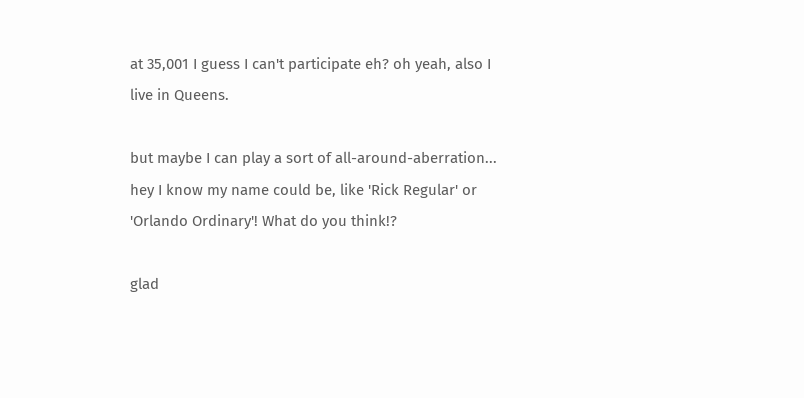at 35,001 I guess I can't participate eh? oh yeah, also I live in Queens.

but maybe I can play a sort of all-around-aberration... hey I know my name could be, like 'Rick Regular' or 'Orlando Ordinary'! What do you think!?

glad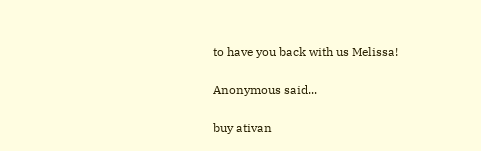to have you back with us Melissa!

Anonymous said...

buy ativan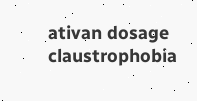ativan dosage claustrophobia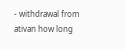- withdrawal from ativan how long